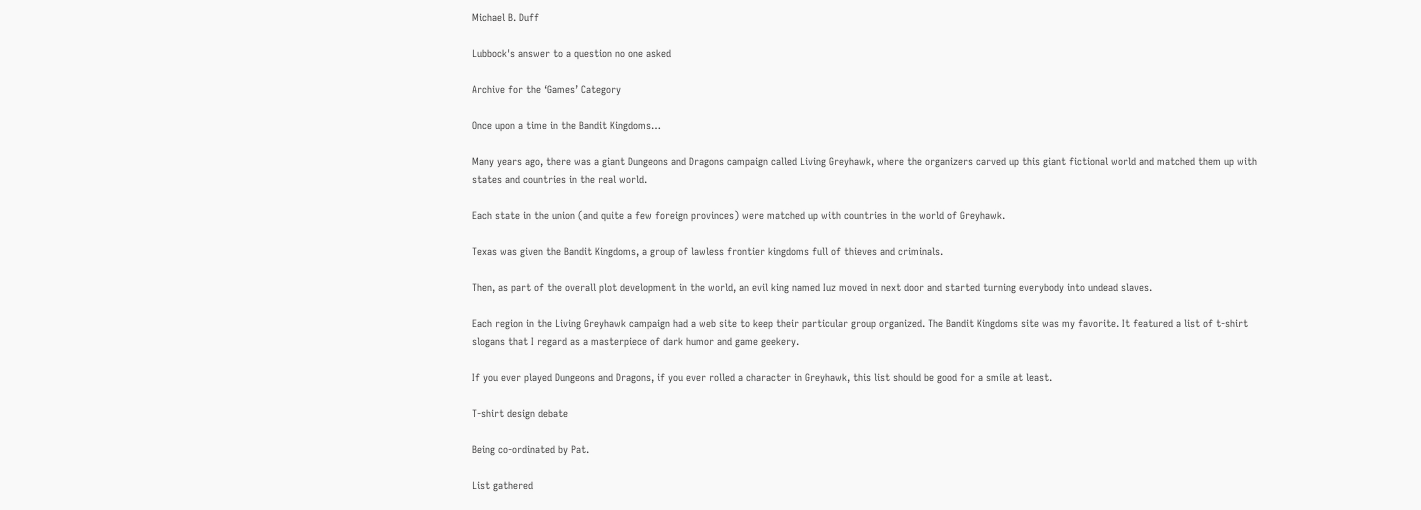Michael B. Duff

Lubbock's answer to a question no one asked

Archive for the ‘Games’ Category

Once upon a time in the Bandit Kingdoms…

Many years ago, there was a giant Dungeons and Dragons campaign called Living Greyhawk, where the organizers carved up this giant fictional world and matched them up with states and countries in the real world.

Each state in the union (and quite a few foreign provinces) were matched up with countries in the world of Greyhawk.

Texas was given the Bandit Kingdoms, a group of lawless frontier kingdoms full of thieves and criminals.

Then, as part of the overall plot development in the world, an evil king named Iuz moved in next door and started turning everybody into undead slaves.

Each region in the Living Greyhawk campaign had a web site to keep their particular group organized. The Bandit Kingdoms site was my favorite. It featured a list of t-shirt slogans that I regard as a masterpiece of dark humor and game geekery.

If you ever played Dungeons and Dragons, if you ever rolled a character in Greyhawk, this list should be good for a smile at least.

T-shirt design debate

Being co-ordinated by Pat.

List gathered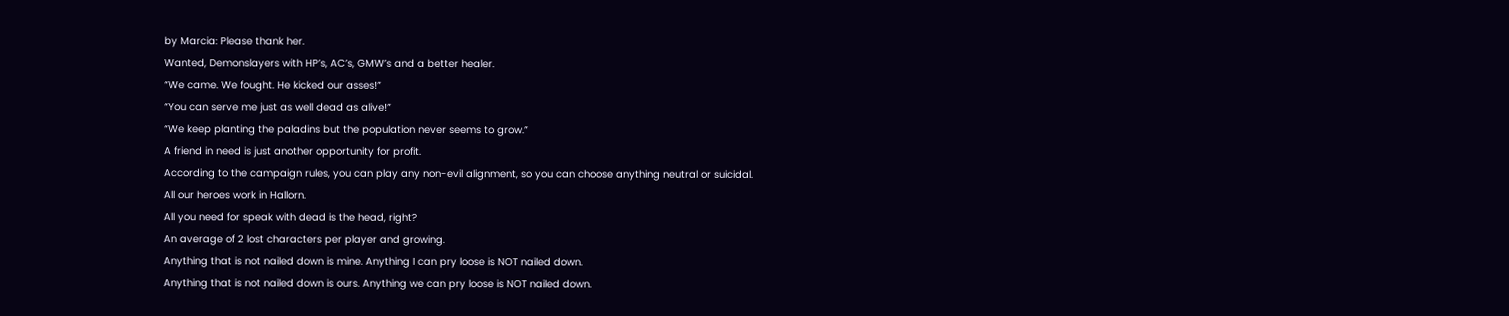by Marcia: Please thank her.
Wanted, Demonslayers with HP’s, AC’s, GMW’s and a better healer.
“We came. We fought. He kicked our asses!”
“You can serve me just as well dead as alive!”
“We keep planting the paladins but the population never seems to grow.”
A friend in need is just another opportunity for profit.
According to the campaign rules, you can play any non-evil alignment, so you can choose anything neutral or suicidal.
All our heroes work in Hallorn.
All you need for speak with dead is the head, right?
An average of 2 lost characters per player and growing.
Anything that is not nailed down is mine. Anything I can pry loose is NOT nailed down.
Anything that is not nailed down is ours. Anything we can pry loose is NOT nailed down.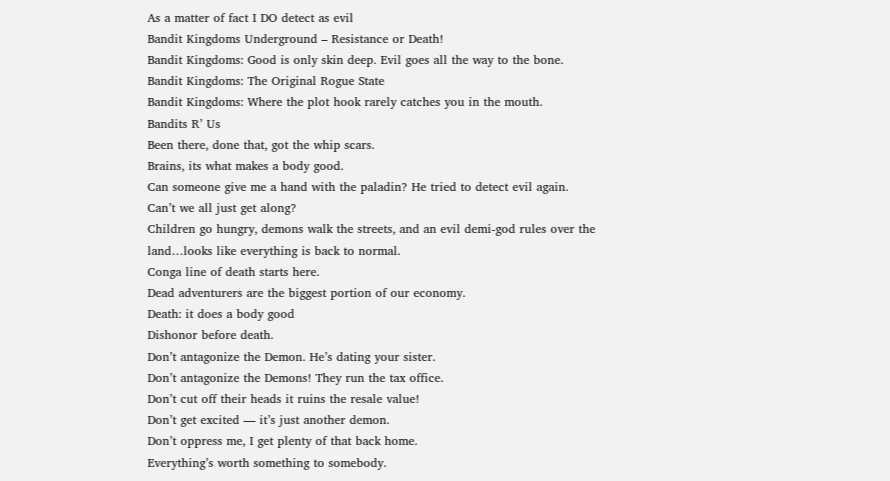As a matter of fact I DO detect as evil
Bandit Kingdoms Underground – Resistance or Death!
Bandit Kingdoms: Good is only skin deep. Evil goes all the way to the bone.
Bandit Kingdoms: The Original Rogue State
Bandit Kingdoms: Where the plot hook rarely catches you in the mouth.
Bandits R’ Us
Been there, done that, got the whip scars.
Brains, its what makes a body good.
Can someone give me a hand with the paladin? He tried to detect evil again.
Can’t we all just get along?
Children go hungry, demons walk the streets, and an evil demi-god rules over the land…looks like everything is back to normal.
Conga line of death starts here.
Dead adventurers are the biggest portion of our economy.
Death: it does a body good
Dishonor before death.
Don’t antagonize the Demon. He’s dating your sister.
Don’t antagonize the Demons! They run the tax office.
Don’t cut off their heads it ruins the resale value!
Don’t get excited — it’s just another demon.
Don’t oppress me, I get plenty of that back home.
Everything’s worth something to somebody.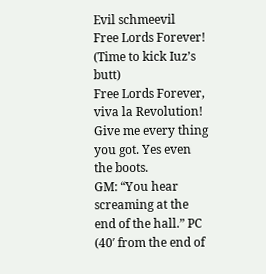Evil schmeevil
Free Lords Forever! (Time to kick Iuz’s butt)
Free Lords Forever, viva la Revolution!
Give me every thing you got. Yes even the boots.
GM: “You hear screaming at the end of the hall.” PC (40′ from the end of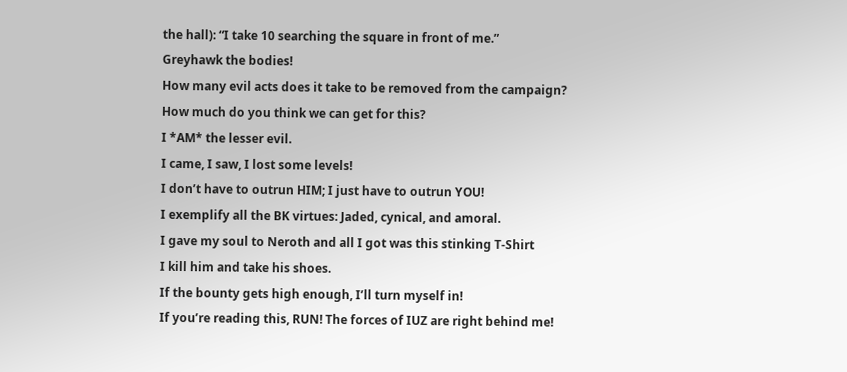the hall): “I take 10 searching the square in front of me.”
Greyhawk the bodies!
How many evil acts does it take to be removed from the campaign?
How much do you think we can get for this?
I *AM* the lesser evil.
I came, I saw, I lost some levels!
I don’t have to outrun HIM; I just have to outrun YOU!
I exemplify all the BK virtues: Jaded, cynical, and amoral.
I gave my soul to Neroth and all I got was this stinking T-Shirt
I kill him and take his shoes.
If the bounty gets high enough, I’ll turn myself in!
If you’re reading this, RUN! The forces of IUZ are right behind me!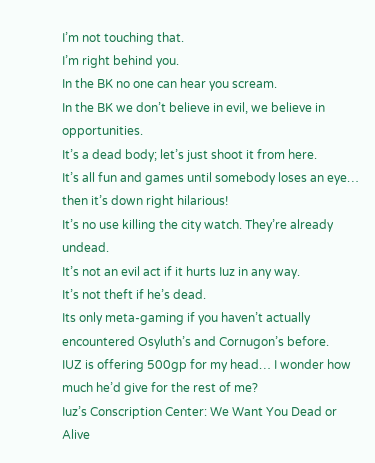I’m not touching that.
I’m right behind you.
In the BK no one can hear you scream.
In the BK we don’t believe in evil, we believe in opportunities.
It’s a dead body; let’s just shoot it from here.
It’s all fun and games until somebody loses an eye… then it’s down right hilarious!
It’s no use killing the city watch. They’re already undead.
It’s not an evil act if it hurts Iuz in any way.
It’s not theft if he’s dead.
Its only meta-gaming if you haven’t actually encountered Osyluth’s and Cornugon’s before.
IUZ is offering 500gp for my head… I wonder how much he’d give for the rest of me?
Iuz’s Conscription Center: We Want You Dead or Alive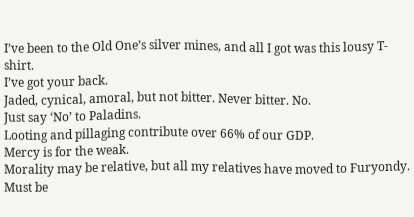I’ve been to the Old One’s silver mines, and all I got was this lousy T-shirt.
I’ve got your back.
Jaded, cynical, amoral, but not bitter. Never bitter. No.
Just say ‘No’ to Paladins.
Looting and pillaging contribute over 66% of our GDP.
Mercy is for the weak.
Morality may be relative, but all my relatives have moved to Furyondy.
Must be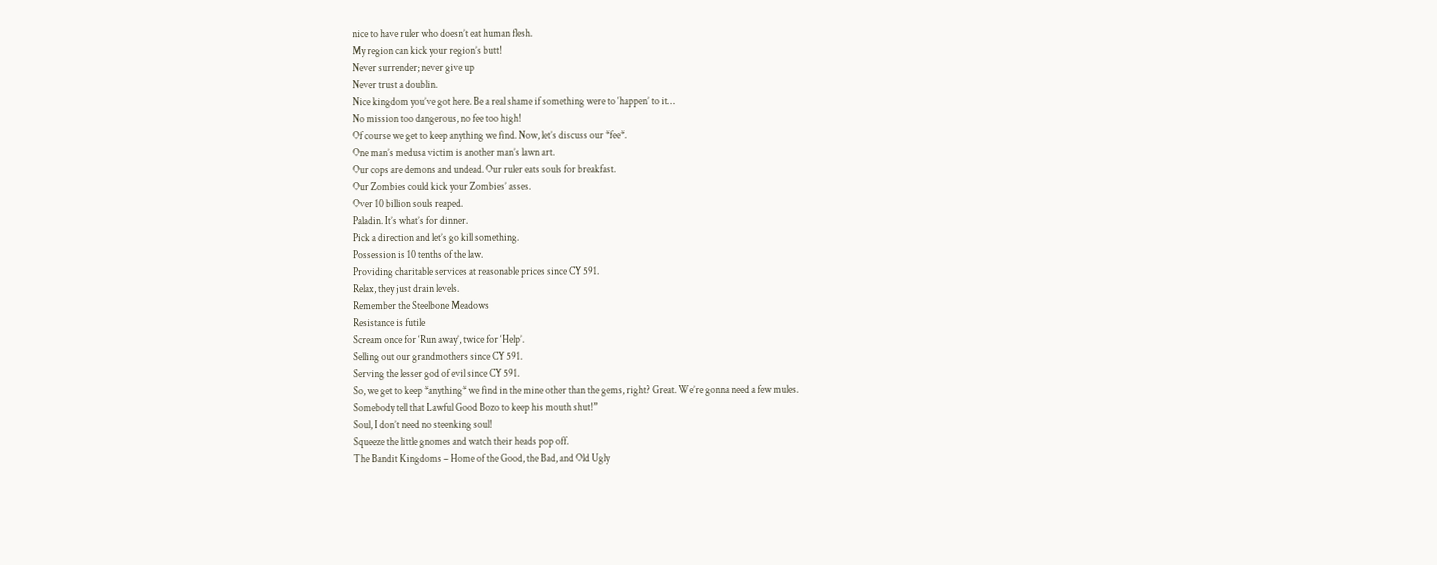nice to have ruler who doesn’t eat human flesh.
My region can kick your region’s butt!
Never surrender; never give up
Never trust a doublin.
Nice kingdom you’ve got here. Be a real shame if something were to ‘happen’ to it…
No mission too dangerous, no fee too high!
Of course we get to keep anything we find. Now, let’s discuss our *fee*.
One man’s medusa victim is another man’s lawn art.
Our cops are demons and undead. Our ruler eats souls for breakfast.
Our Zombies could kick your Zombies’ asses.
Over 10 billion souls reaped.
Paladin. It’s what’s for dinner.
Pick a direction and let’s go kill something.
Possession is 10 tenths of the law.
Providing charitable services at reasonable prices since CY 591.
Relax, they just drain levels.
Remember the Steelbone Meadows
Resistance is futile
Scream once for ‘Run away’, twice for ‘Help’.
Selling out our grandmothers since CY 591.
Serving the lesser god of evil since CY 591.
So, we get to keep *anything* we find in the mine other than the gems, right? Great. We’re gonna need a few mules.
Somebody tell that Lawful Good Bozo to keep his mouth shut!”
Soul, I don’t need no steenking soul!
Squeeze the little gnomes and watch their heads pop off.
The Bandit Kingdoms – Home of the Good, the Bad, and Old Ugly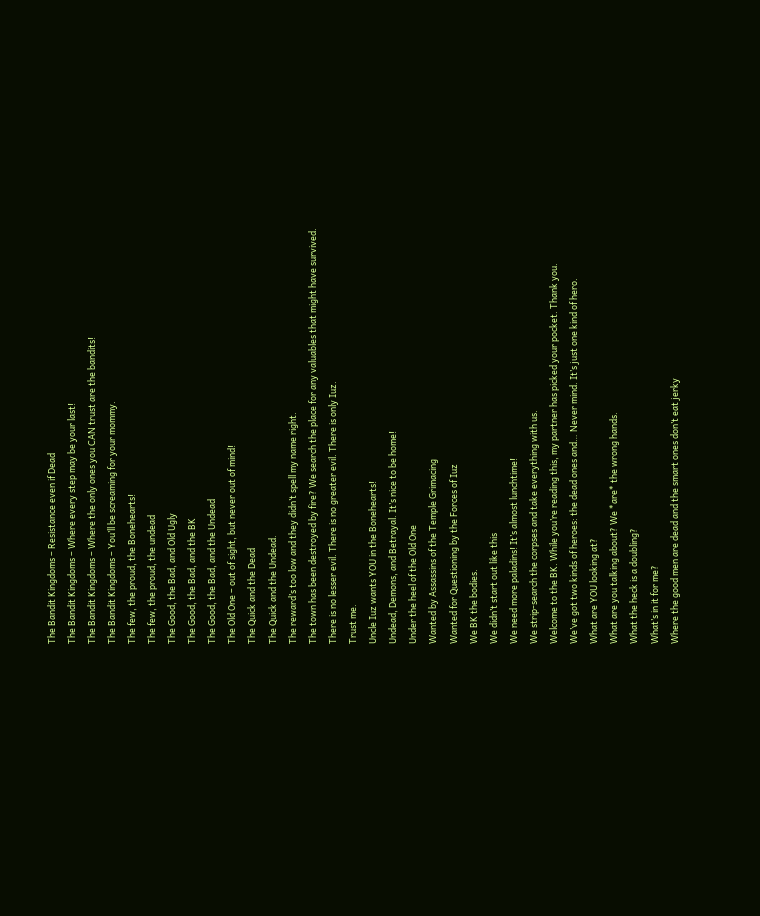The Bandit Kingdoms – Resistance even if Dead
The Bandit Kingdoms – Where every step may be your last!
The Bandit Kingdoms – Where the only ones you CAN trust are the bandits!
The Bandit Kingdoms – You’ll be screaming for your mommy.
The few, the proud, the Bonehearts!
The few, the proud, the undead
The Good, the Bad, and Old Ugly
The Good, the Bad, and the BK
The Good, the Bad, and the Undead
The Old One – out of sight, but never out of mind!
The Quick and the Dead
The Quick and the Undead.
The reward’s too low and they didn’t spell my name right.
The town has been destroyed by fire? We search the place for any valuables that might have survived.
There is no lesser evil. There is no greater evil. There is only Iuz.
Trust me.
Uncle Iuz wants YOU in the Bonehearts!
Undead, Demons, and Betrayal. It’s nice to be home!
Under the heel of the Old One
Wanted by Assassins of the Temple Grimacing
Wanted for Questioning by the Forces of Iuz
We BK the bodies.
We didn’t start out like this
We need more paladins! It’s almost lunchtime!
We strip-search the corpses and take everything with us.
Welcome to the BK. While you’re reading this, my partner has picked your pocket. Thank you.
We’ve got two kinds of heroes: the dead ones and… Never mind. It’s just one kind of hero.
What are YOU looking at?
What are you talking about? We *are* the wrong hands.
What the heck is a doubling?
What’s in it for me?
Where the good men are dead and the smart ones don’t eat jerky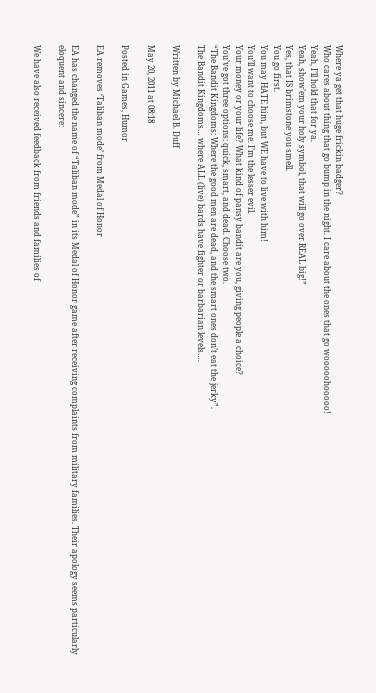Where ya get that huge frickin badger?
Who cares about thing that go bump in the night. I care about the ones that go wooooohooooo!
Yeah, I’ll hold that for ya.
Yeah, show’em your holy symbol, that will go over REAL big!”
Yes, that IS brimstone you smell.
You go first.
You may HATE him, but WE have to live with him!
You’ll want to choose me. I’m the lesser evil.
Your money or your life? What kind of pansy bandit are you, giving people a choice?
You’ve got three options: quick, smart, and dead. Choose two.
“The Bandit Kingdoms: Where the good men are dead, and the smart ones don’t eat the jerky”.
The Bandit Kingdoms… where ALL (live) bards have fighter or barbarian levels….

Written by Michael B. Duff

May 20, 2011 at 08:18

Posted in Games, Humor

EA removes ‘Taliban mode’ from Medal of Honor

EA has changed the name of “Taliban mode” in its Medal of Honor game after receiving complaints from military families. Their apology seems particularly eloquent and sincere:

We have also received feedback from friends and families of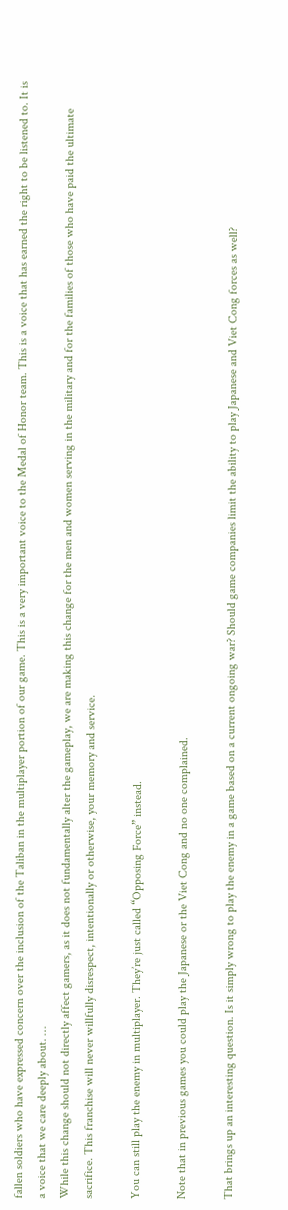fallen soldiers who have expressed concern over the inclusion of the Taliban in the multiplayer portion of our game. This is a very important voice to the Medal of Honor team. This is a voice that has earned the right to be listened to. It is a voice that we care deeply about. …
While this change should not directly affect gamers, as it does not fundamentally alter the gameplay, we are making this change for the men and women serving in the military and for the families of those who have paid the ultimate sacrifice. This franchise will never willfully disrespect, intentionally or otherwise, your memory and service.

You can still play the enemy in multiplayer. They’re just called “Opposing Force” instead.

Note that in previous games you could play the Japanese or the Viet Cong and no one complained.

That brings up an interesting question. Is it simply wrong to play the enemy in a game based on a current ongoing war? Should game companies limit the ability to play Japanese and Viet Cong forces as well?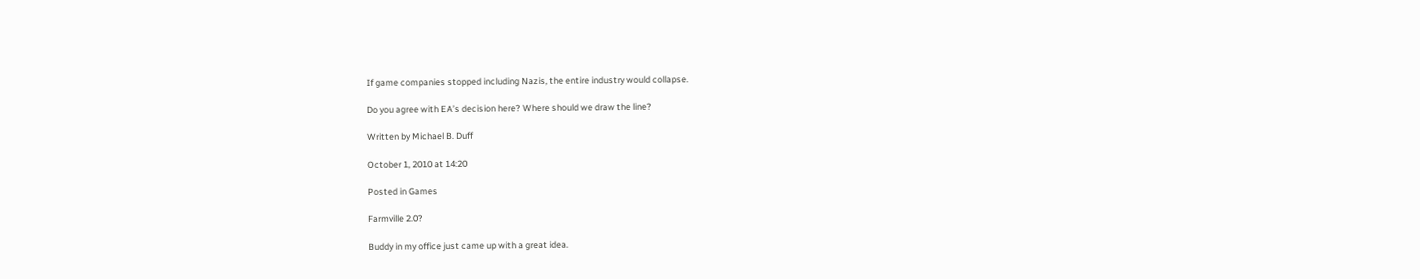If game companies stopped including Nazis, the entire industry would collapse.

Do you agree with EA’s decision here? Where should we draw the line?

Written by Michael B. Duff

October 1, 2010 at 14:20

Posted in Games

Farmville 2.0?

Buddy in my office just came up with a great idea.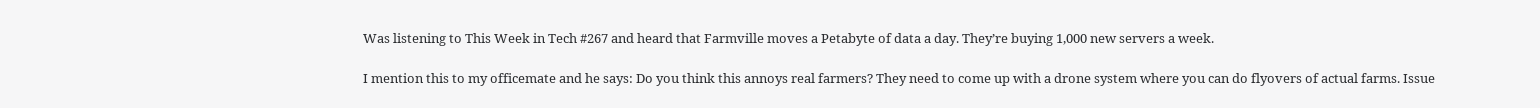Was listening to This Week in Tech #267 and heard that Farmville moves a Petabyte of data a day. They’re buying 1,000 new servers a week.

I mention this to my officemate and he says: Do you think this annoys real farmers? They need to come up with a drone system where you can do flyovers of actual farms. Issue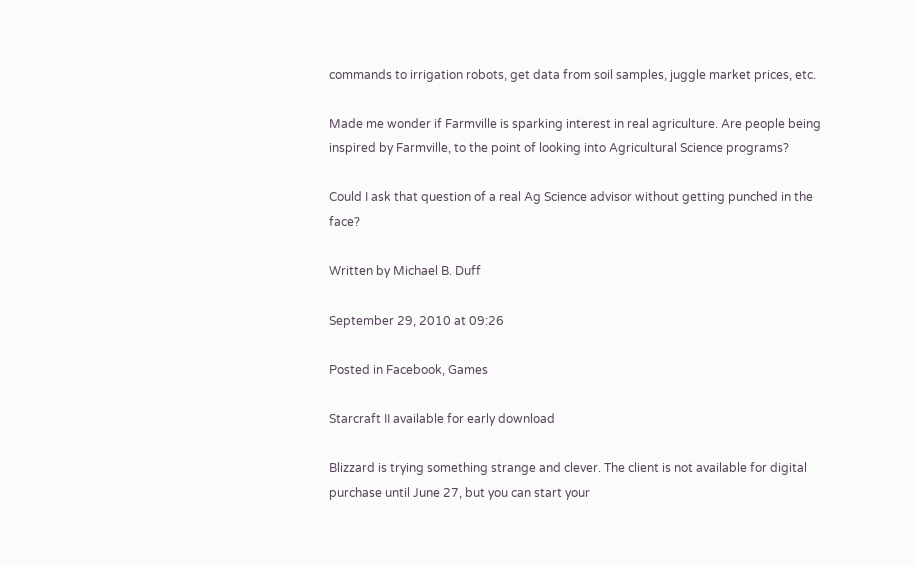commands to irrigation robots, get data from soil samples, juggle market prices, etc.

Made me wonder if Farmville is sparking interest in real agriculture. Are people being inspired by Farmville, to the point of looking into Agricultural Science programs?

Could I ask that question of a real Ag Science advisor without getting punched in the face?

Written by Michael B. Duff

September 29, 2010 at 09:26

Posted in Facebook, Games

Starcraft II available for early download

Blizzard is trying something strange and clever. The client is not available for digital purchase until June 27, but you can start your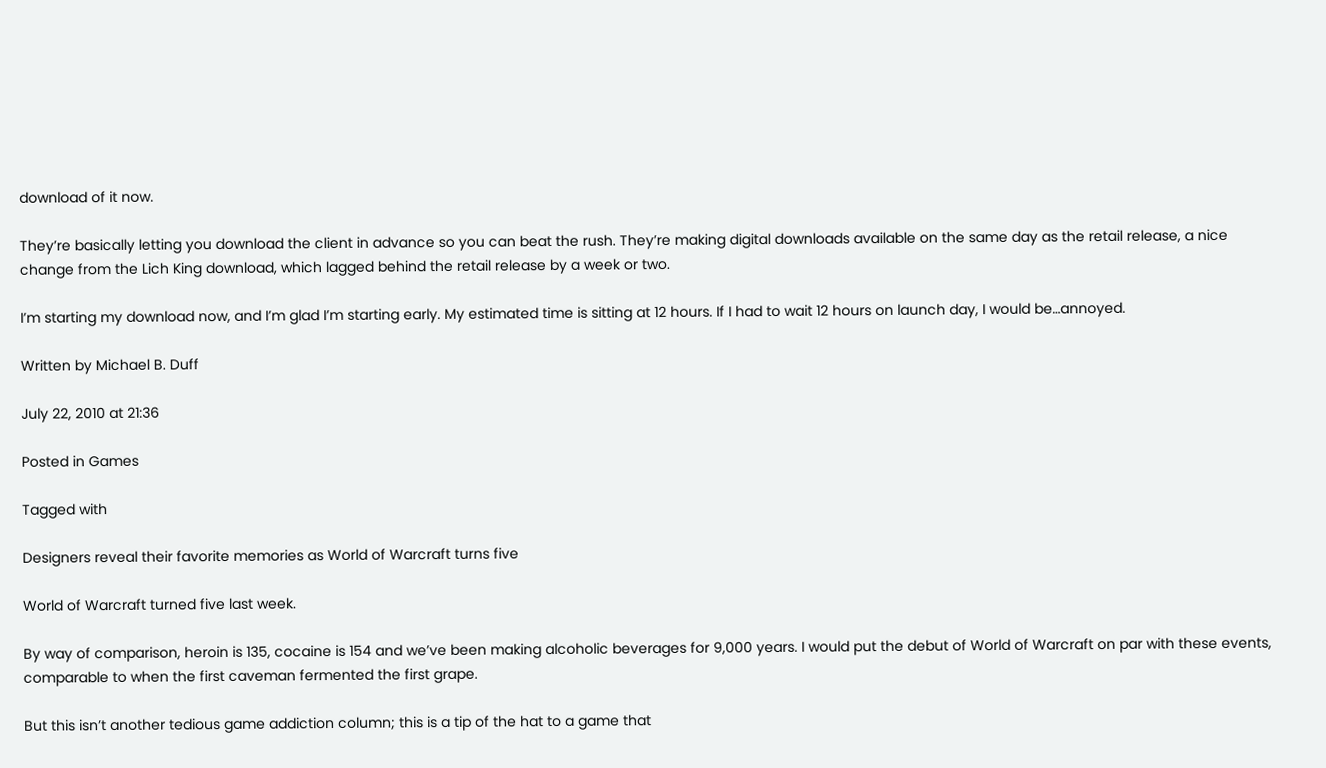download of it now.

They’re basically letting you download the client in advance so you can beat the rush. They’re making digital downloads available on the same day as the retail release, a nice change from the Lich King download, which lagged behind the retail release by a week or two.

I’m starting my download now, and I’m glad I’m starting early. My estimated time is sitting at 12 hours. If I had to wait 12 hours on launch day, I would be…annoyed.

Written by Michael B. Duff

July 22, 2010 at 21:36

Posted in Games

Tagged with

Designers reveal their favorite memories as World of Warcraft turns five

World of Warcraft turned five last week.

By way of comparison, heroin is 135, cocaine is 154 and we’ve been making alcoholic beverages for 9,000 years. I would put the debut of World of Warcraft on par with these events, comparable to when the first caveman fermented the first grape.

But this isn’t another tedious game addiction column; this is a tip of the hat to a game that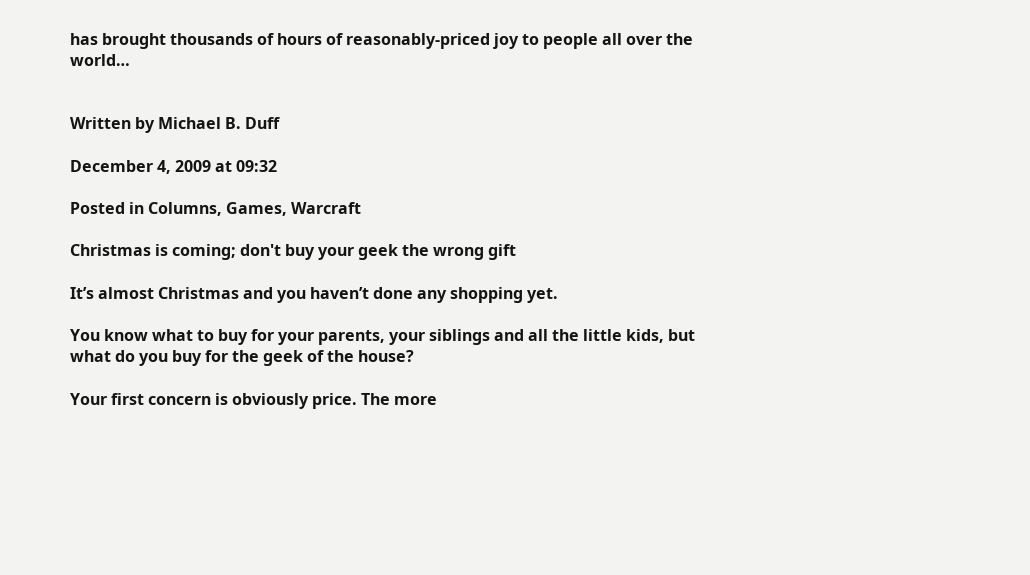has brought thousands of hours of reasonably-priced joy to people all over the world…


Written by Michael B. Duff

December 4, 2009 at 09:32

Posted in Columns, Games, Warcraft

Christmas is coming; don't buy your geek the wrong gift

It’s almost Christmas and you haven’t done any shopping yet.

You know what to buy for your parents, your siblings and all the little kids, but what do you buy for the geek of the house?

Your first concern is obviously price. The more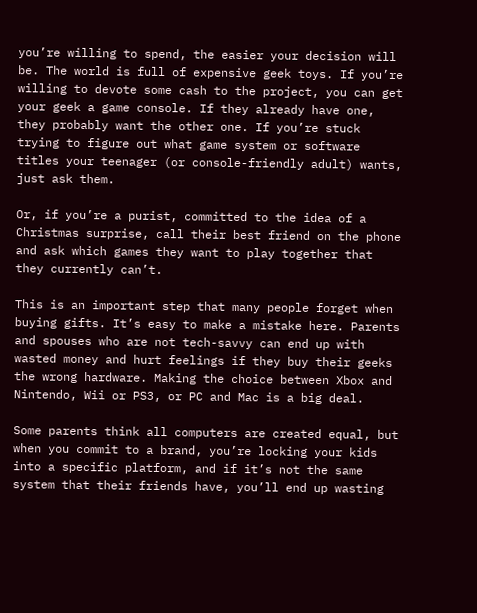you’re willing to spend, the easier your decision will be. The world is full of expensive geek toys. If you’re willing to devote some cash to the project, you can get your geek a game console. If they already have one, they probably want the other one. If you’re stuck trying to figure out what game system or software titles your teenager (or console-friendly adult) wants, just ask them.

Or, if you’re a purist, committed to the idea of a Christmas surprise, call their best friend on the phone and ask which games they want to play together that they currently can’t.

This is an important step that many people forget when buying gifts. It’s easy to make a mistake here. Parents and spouses who are not tech-savvy can end up with wasted money and hurt feelings if they buy their geeks the wrong hardware. Making the choice between Xbox and Nintendo, Wii or PS3, or PC and Mac is a big deal.

Some parents think all computers are created equal, but when you commit to a brand, you’re locking your kids into a specific platform, and if it’s not the same system that their friends have, you’ll end up wasting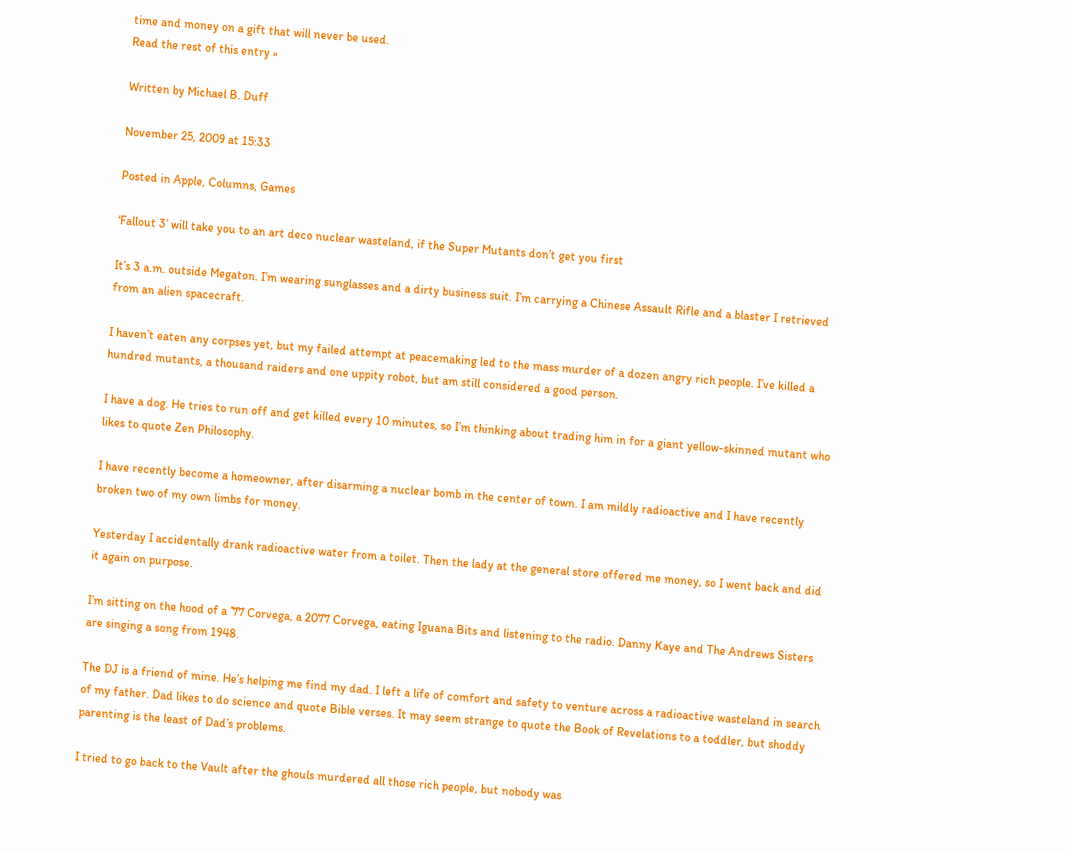time and money on a gift that will never be used.
Read the rest of this entry »

Written by Michael B. Duff

November 25, 2009 at 15:33

Posted in Apple, Columns, Games

‘Fallout 3’ will take you to an art deco nuclear wasteland, if the Super Mutants don’t get you first

It’s 3 a.m. outside Megaton. I’m wearing sunglasses and a dirty business suit. I’m carrying a Chinese Assault Rifle and a blaster I retrieved from an alien spacecraft.

I haven’t eaten any corpses yet, but my failed attempt at peacemaking led to the mass murder of a dozen angry rich people. I’ve killed a hundred mutants, a thousand raiders and one uppity robot, but am still considered a good person.

I have a dog. He tries to run off and get killed every 10 minutes, so I’m thinking about trading him in for a giant yellow-skinned mutant who likes to quote Zen Philosophy.

I have recently become a homeowner, after disarming a nuclear bomb in the center of town. I am mildly radioactive and I have recently broken two of my own limbs for money.

Yesterday I accidentally drank radioactive water from a toilet. Then the lady at the general store offered me money, so I went back and did it again on purpose.

I’m sitting on the hood of a ’77 Corvega, a 2077 Corvega, eating Iguana Bits and listening to the radio. Danny Kaye and The Andrews Sisters are singing a song from 1948.

The DJ is a friend of mine. He’s helping me find my dad. I left a life of comfort and safety to venture across a radioactive wasteland in search of my father. Dad likes to do science and quote Bible verses. It may seem strange to quote the Book of Revelations to a toddler, but shoddy parenting is the least of Dad’s problems.

I tried to go back to the Vault after the ghouls murdered all those rich people, but nobody was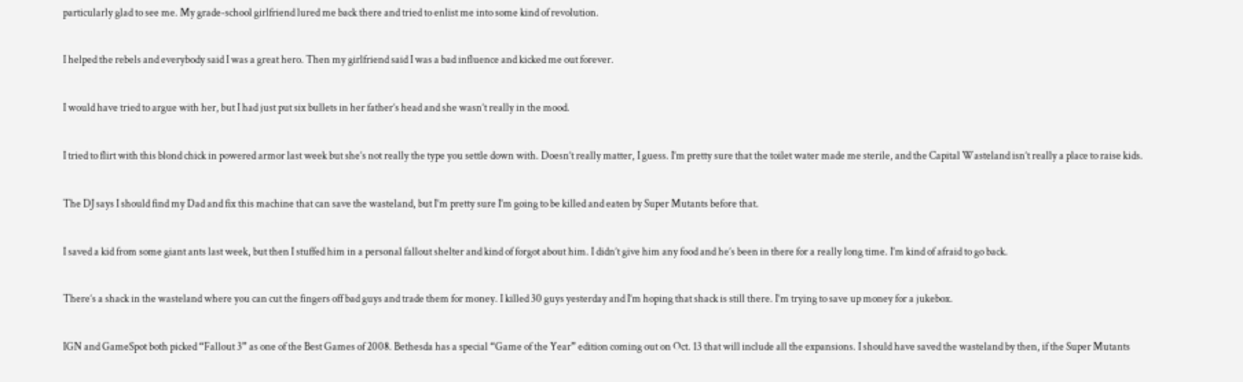particularly glad to see me. My grade-school girlfriend lured me back there and tried to enlist me into some kind of revolution.

I helped the rebels and everybody said I was a great hero. Then my girlfriend said I was a bad influence and kicked me out forever.

I would have tried to argue with her, but I had just put six bullets in her father’s head and she wasn’t really in the mood.

I tried to flirt with this blond chick in powered armor last week but she’s not really the type you settle down with. Doesn’t really matter, I guess. I’m pretty sure that the toilet water made me sterile, and the Capital Wasteland isn’t really a place to raise kids.

The DJ says I should find my Dad and fix this machine that can save the wasteland, but I’m pretty sure I’m going to be killed and eaten by Super Mutants before that.

I saved a kid from some giant ants last week, but then I stuffed him in a personal fallout shelter and kind of forgot about him. I didn’t give him any food and he’s been in there for a really long time. I’m kind of afraid to go back.

There’s a shack in the wasteland where you can cut the fingers off bad guys and trade them for money. I killed 30 guys yesterday and I’m hoping that shack is still there. I’m trying to save up money for a jukebox.

IGN and GameSpot both picked “Fallout 3” as one of the Best Games of 2008. Bethesda has a special “Game of the Year” edition coming out on Oct. 13 that will include all the expansions. I should have saved the wasteland by then, if the Super Mutants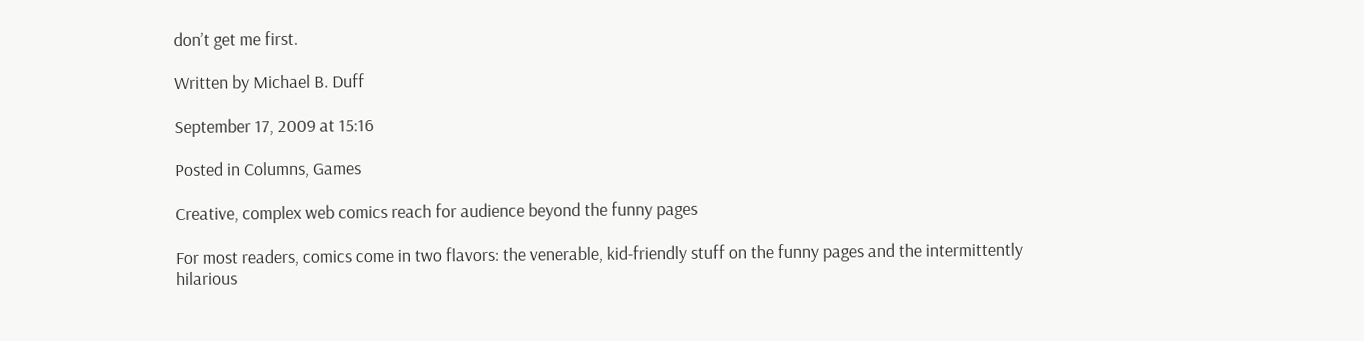don’t get me first.

Written by Michael B. Duff

September 17, 2009 at 15:16

Posted in Columns, Games

Creative, complex web comics reach for audience beyond the funny pages

For most readers, comics come in two flavors: the venerable, kid-friendly stuff on the funny pages and the intermittently hilarious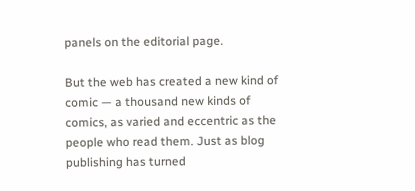panels on the editorial page.

But the web has created a new kind of comic — a thousand new kinds of comics, as varied and eccentric as the people who read them. Just as blog publishing has turned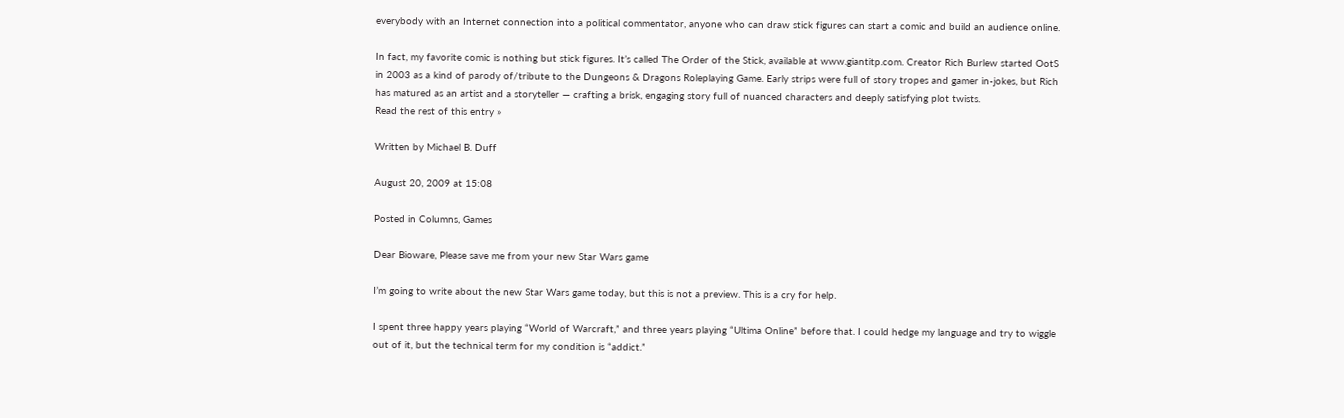everybody with an Internet connection into a political commentator, anyone who can draw stick figures can start a comic and build an audience online.

In fact, my favorite comic is nothing but stick figures. It’s called The Order of the Stick, available at www.giantitp.com. Creator Rich Burlew started OotS in 2003 as a kind of parody of/tribute to the Dungeons & Dragons Roleplaying Game. Early strips were full of story tropes and gamer in-jokes, but Rich has matured as an artist and a storyteller — crafting a brisk, engaging story full of nuanced characters and deeply satisfying plot twists.
Read the rest of this entry »

Written by Michael B. Duff

August 20, 2009 at 15:08

Posted in Columns, Games

Dear Bioware, Please save me from your new Star Wars game

I’m going to write about the new Star Wars game today, but this is not a preview. This is a cry for help.

I spent three happy years playing “World of Warcraft,” and three years playing “Ultima Online” before that. I could hedge my language and try to wiggle out of it, but the technical term for my condition is “addict.”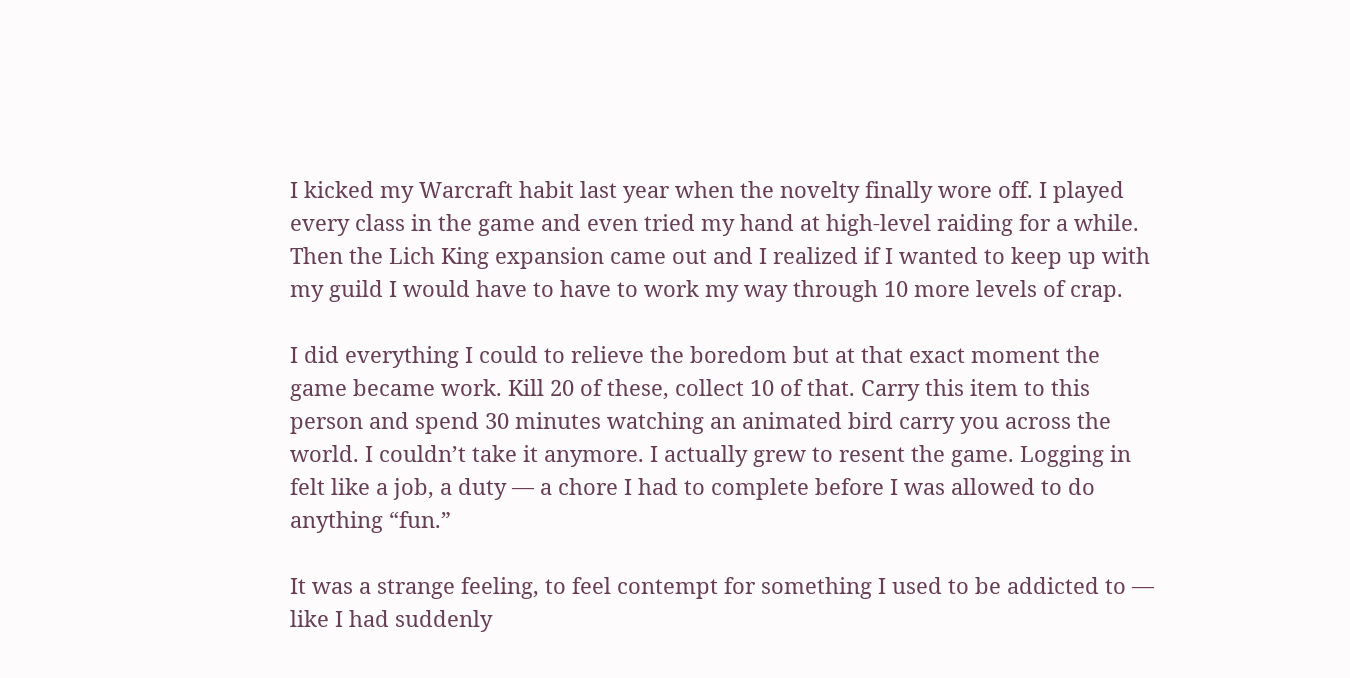I kicked my Warcraft habit last year when the novelty finally wore off. I played every class in the game and even tried my hand at high-level raiding for a while. Then the Lich King expansion came out and I realized if I wanted to keep up with my guild I would have to have to work my way through 10 more levels of crap.

I did everything I could to relieve the boredom but at that exact moment the game became work. Kill 20 of these, collect 10 of that. Carry this item to this person and spend 30 minutes watching an animated bird carry you across the world. I couldn’t take it anymore. I actually grew to resent the game. Logging in felt like a job, a duty — a chore I had to complete before I was allowed to do anything “fun.”

It was a strange feeling, to feel contempt for something I used to be addicted to — like I had suddenly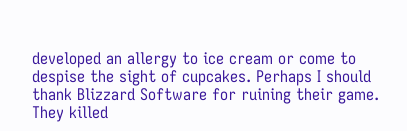developed an allergy to ice cream or come to despise the sight of cupcakes. Perhaps I should thank Blizzard Software for ruining their game. They killed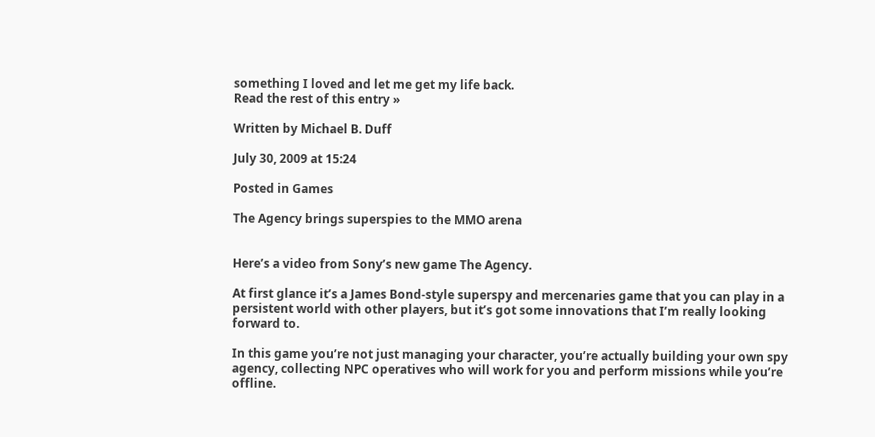something I loved and let me get my life back.
Read the rest of this entry »

Written by Michael B. Duff

July 30, 2009 at 15:24

Posted in Games

The Agency brings superspies to the MMO arena


Here’s a video from Sony’s new game The Agency.

At first glance it’s a James Bond-style superspy and mercenaries game that you can play in a persistent world with other players, but it’s got some innovations that I’m really looking forward to.

In this game you’re not just managing your character, you’re actually building your own spy agency, collecting NPC operatives who will work for you and perform missions while you’re offline.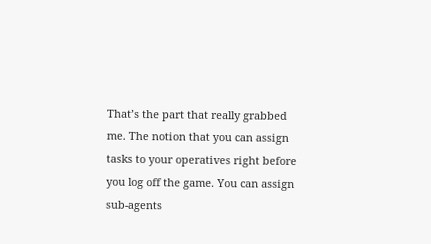That’s the part that really grabbed me. The notion that you can assign tasks to your operatives right before you log off the game. You can assign sub-agents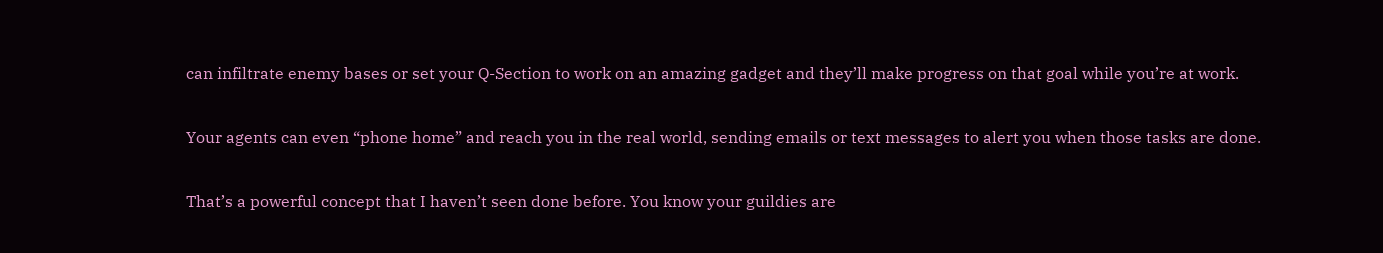can infiltrate enemy bases or set your Q-Section to work on an amazing gadget and they’ll make progress on that goal while you’re at work.

Your agents can even “phone home” and reach you in the real world, sending emails or text messages to alert you when those tasks are done.

That’s a powerful concept that I haven’t seen done before. You know your guildies are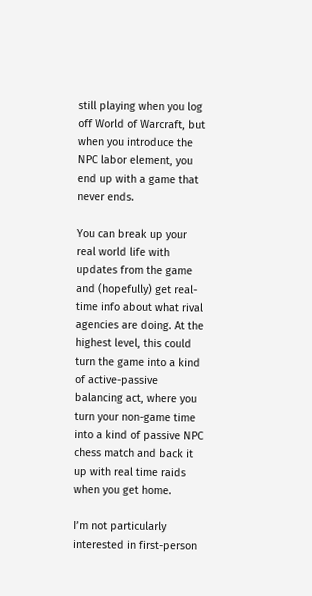still playing when you log off World of Warcraft, but when you introduce the NPC labor element, you end up with a game that never ends.

You can break up your real world life with updates from the game and (hopefully) get real-time info about what rival agencies are doing. At the highest level, this could turn the game into a kind of active-passive balancing act, where you turn your non-game time into a kind of passive NPC chess match and back it up with real time raids when you get home.

I’m not particularly interested in first-person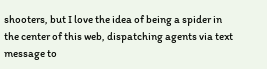shooters, but I love the idea of being a spider in the center of this web, dispatching agents via text message to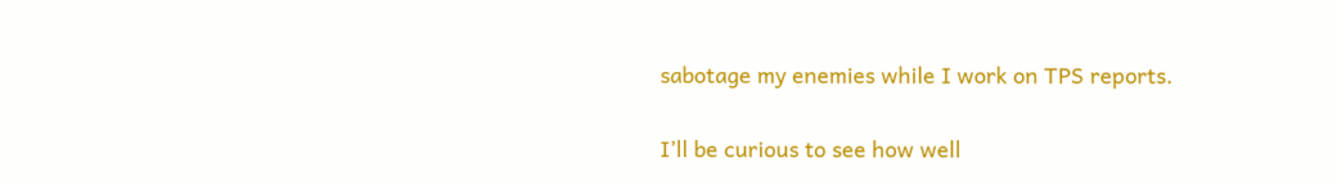sabotage my enemies while I work on TPS reports.

I’ll be curious to see how well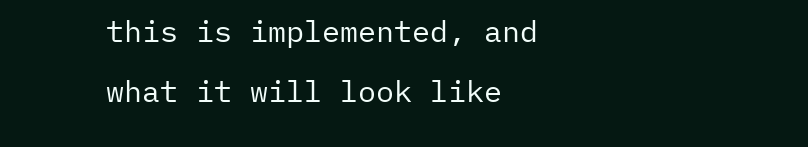this is implemented, and what it will look like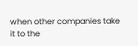when other companies take it to the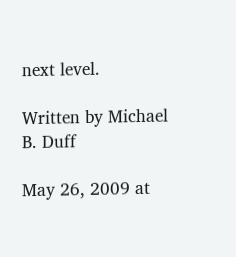next level.

Written by Michael B. Duff

May 26, 2009 at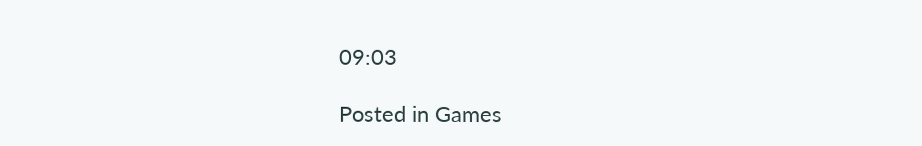09:03

Posted in Games